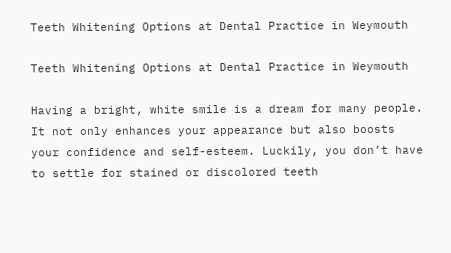Teeth Whitening Options at Dental Practice in Weymouth

Teeth Whitening Options at Dental Practice in Weymouth

Having a bright, white smile is a dream for many people. It not only enhances your appearance but also boosts your confidence and self-esteem. Luckily, you don’t have to settle for stained or discolored teeth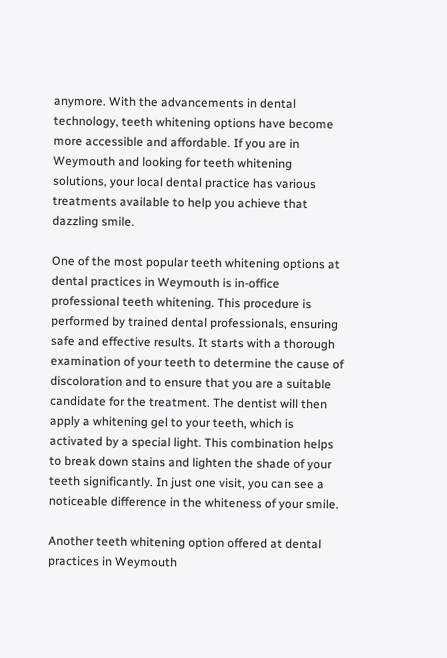anymore. With the advancements in dental technology, teeth whitening options have become more accessible and affordable. If you are in Weymouth and looking for teeth whitening solutions, your local dental practice has various treatments available to help you achieve that dazzling smile.

One of the most popular teeth whitening options at dental practices in Weymouth is in-office professional teeth whitening. This procedure is performed by trained dental professionals, ensuring safe and effective results. It starts with a thorough examination of your teeth to determine the cause of discoloration and to ensure that you are a suitable candidate for the treatment. The dentist will then apply a whitening gel to your teeth, which is activated by a special light. This combination helps to break down stains and lighten the shade of your teeth significantly. In just one visit, you can see a noticeable difference in the whiteness of your smile.

Another teeth whitening option offered at dental practices in Weymouth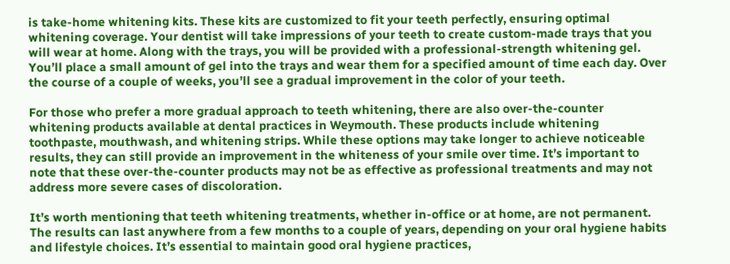is take-home whitening kits. These kits are customized to fit your teeth perfectly, ensuring optimal whitening coverage. Your dentist will take impressions of your teeth to create custom-made trays that you will wear at home. Along with the trays, you will be provided with a professional-strength whitening gel. You’ll place a small amount of gel into the trays and wear them for a specified amount of time each day. Over the course of a couple of weeks, you’ll see a gradual improvement in the color of your teeth.

For those who prefer a more gradual approach to teeth whitening, there are also over-the-counter whitening products available at dental practices in Weymouth. These products include whitening toothpaste, mouthwash, and whitening strips. While these options may take longer to achieve noticeable results, they can still provide an improvement in the whiteness of your smile over time. It’s important to note that these over-the-counter products may not be as effective as professional treatments and may not address more severe cases of discoloration.

It’s worth mentioning that teeth whitening treatments, whether in-office or at home, are not permanent. The results can last anywhere from a few months to a couple of years, depending on your oral hygiene habits and lifestyle choices. It’s essential to maintain good oral hygiene practices,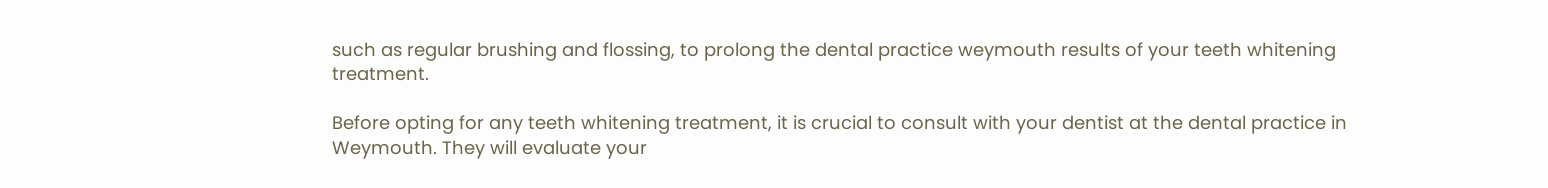such as regular brushing and flossing, to prolong the dental practice weymouth results of your teeth whitening treatment.

Before opting for any teeth whitening treatment, it is crucial to consult with your dentist at the dental practice in Weymouth. They will evaluate your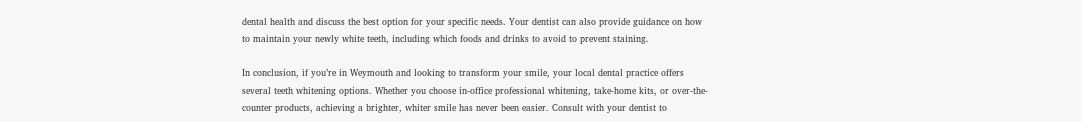dental health and discuss the best option for your specific needs. Your dentist can also provide guidance on how to maintain your newly white teeth, including which foods and drinks to avoid to prevent staining.

In conclusion, if you’re in Weymouth and looking to transform your smile, your local dental practice offers several teeth whitening options. Whether you choose in-office professional whitening, take-home kits, or over-the-counter products, achieving a brighter, whiter smile has never been easier. Consult with your dentist to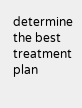determine the best treatment plan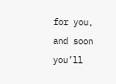for you, and soon you’ll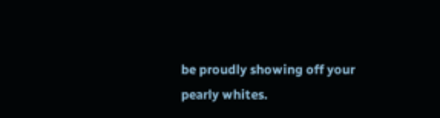be proudly showing off your pearly whites.